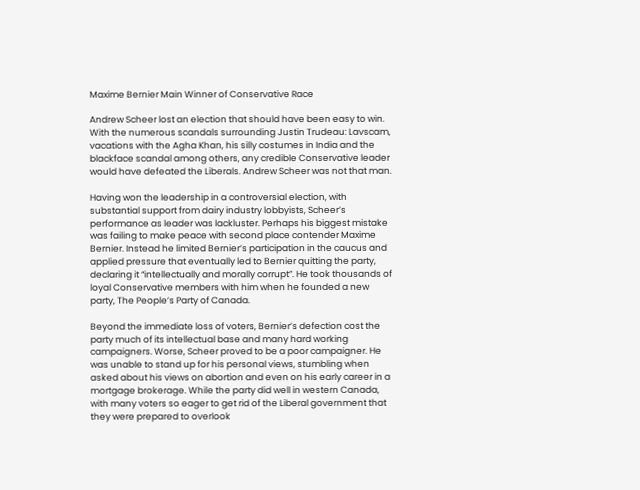Maxime Bernier Main Winner of Conservative Race

Andrew Scheer lost an election that should have been easy to win. With the numerous scandals surrounding Justin Trudeau: Lavscam, vacations with the Agha Khan, his silly costumes in India and the blackface scandal among others, any credible Conservative leader would have defeated the Liberals. Andrew Scheer was not that man.

Having won the leadership in a controversial election, with substantial support from dairy industry lobbyists, Scheer’s performance as leader was lackluster. Perhaps his biggest mistake was failing to make peace with second place contender Maxime Bernier. Instead he limited Bernier’s participation in the caucus and applied pressure that eventually led to Bernier quitting the party, declaring it “intellectually and morally corrupt”. He took thousands of loyal Conservative members with him when he founded a new party, The People’s Party of Canada.

Beyond the immediate loss of voters, Bernier’s defection cost the party much of its intellectual base and many hard working campaigners. Worse, Scheer proved to be a poor campaigner. He was unable to stand up for his personal views, stumbling when asked about his views on abortion and even on his early career in a mortgage brokerage. While the party did well in western Canada, with many voters so eager to get rid of the Liberal government that they were prepared to overlook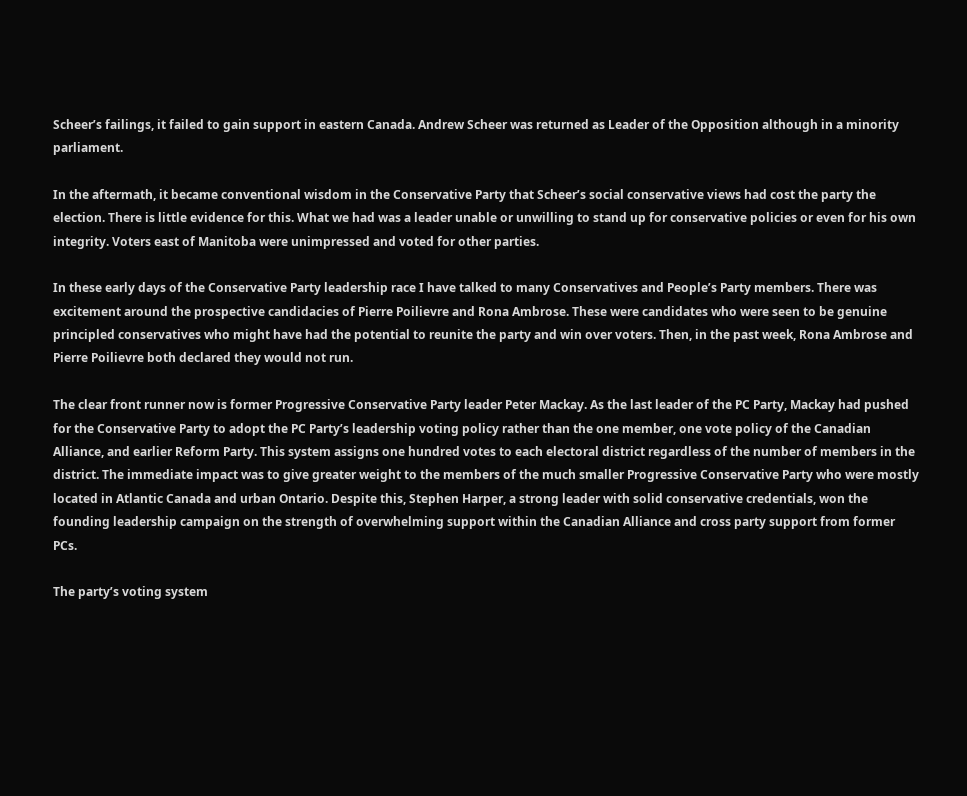Scheer’s failings, it failed to gain support in eastern Canada. Andrew Scheer was returned as Leader of the Opposition although in a minority parliament.

In the aftermath, it became conventional wisdom in the Conservative Party that Scheer’s social conservative views had cost the party the election. There is little evidence for this. What we had was a leader unable or unwilling to stand up for conservative policies or even for his own integrity. Voters east of Manitoba were unimpressed and voted for other parties.

In these early days of the Conservative Party leadership race I have talked to many Conservatives and People’s Party members. There was excitement around the prospective candidacies of Pierre Poilievre and Rona Ambrose. These were candidates who were seen to be genuine principled conservatives who might have had the potential to reunite the party and win over voters. Then, in the past week, Rona Ambrose and Pierre Poilievre both declared they would not run.

The clear front runner now is former Progressive Conservative Party leader Peter Mackay. As the last leader of the PC Party, Mackay had pushed for the Conservative Party to adopt the PC Party’s leadership voting policy rather than the one member, one vote policy of the Canadian Alliance, and earlier Reform Party. This system assigns one hundred votes to each electoral district regardless of the number of members in the district. The immediate impact was to give greater weight to the members of the much smaller Progressive Conservative Party who were mostly located in Atlantic Canada and urban Ontario. Despite this, Stephen Harper, a strong leader with solid conservative credentials, won the founding leadership campaign on the strength of overwhelming support within the Canadian Alliance and cross party support from former PCs.

The party’s voting system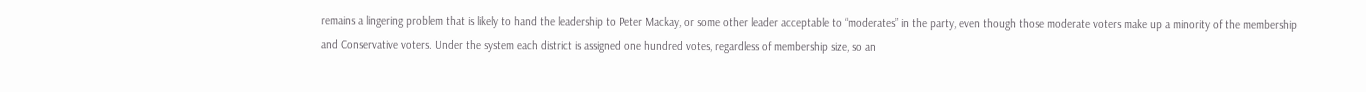remains a lingering problem that is likely to hand the leadership to Peter Mackay, or some other leader acceptable to “moderates” in the party, even though those moderate voters make up a minority of the membership and Conservative voters. Under the system each district is assigned one hundred votes, regardless of membership size, so an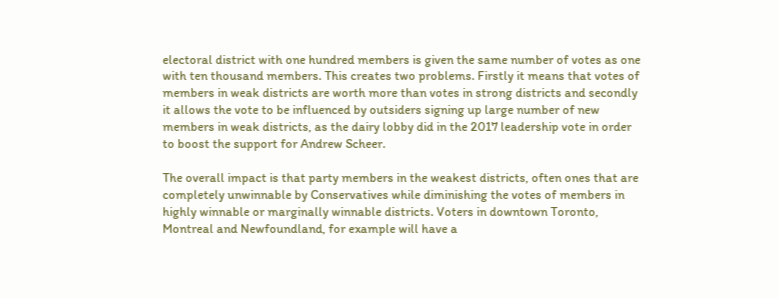electoral district with one hundred members is given the same number of votes as one with ten thousand members. This creates two problems. Firstly it means that votes of members in weak districts are worth more than votes in strong districts and secondly it allows the vote to be influenced by outsiders signing up large number of new members in weak districts, as the dairy lobby did in the 2017 leadership vote in order to boost the support for Andrew Scheer.

The overall impact is that party members in the weakest districts, often ones that are completely unwinnable by Conservatives while diminishing the votes of members in highly winnable or marginally winnable districts. Voters in downtown Toronto, Montreal and Newfoundland, for example will have a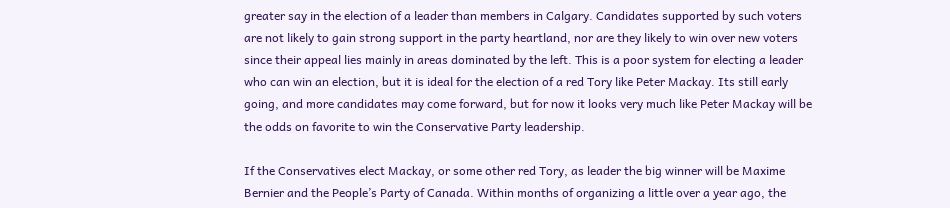greater say in the election of a leader than members in Calgary. Candidates supported by such voters are not likely to gain strong support in the party heartland, nor are they likely to win over new voters since their appeal lies mainly in areas dominated by the left. This is a poor system for electing a leader who can win an election, but it is ideal for the election of a red Tory like Peter Mackay. Its still early going, and more candidates may come forward, but for now it looks very much like Peter Mackay will be the odds on favorite to win the Conservative Party leadership.

If the Conservatives elect Mackay, or some other red Tory, as leader the big winner will be Maxime Bernier and the People’s Party of Canada. Within months of organizing a little over a year ago, the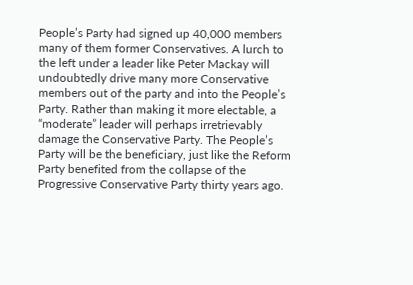People’s Party had signed up 40,000 members many of them former Conservatives. A lurch to the left under a leader like Peter Mackay will undoubtedly drive many more Conservative members out of the party and into the People’s Party. Rather than making it more electable, a “moderate” leader will perhaps irretrievably damage the Conservative Party. The People’s Party will be the beneficiary, just like the Reform Party benefited from the collapse of the Progressive Conservative Party thirty years ago.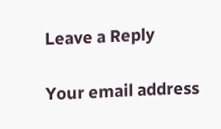Leave a Reply

Your email address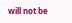will not be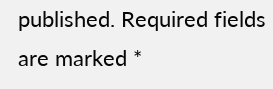published. Required fields are marked *